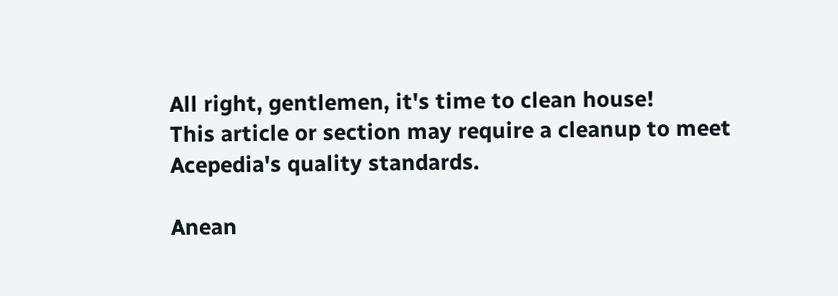All right, gentlemen, it's time to clean house!
This article or section may require a cleanup to meet Acepedia's quality standards.

Anean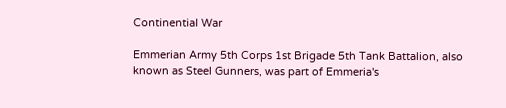Continential War

Emmerian Army 5th Corps 1st Brigade 5th Tank Battalion, also known as Steel Gunners, was part of Emmeria's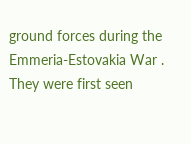ground forces during the Emmeria-Estovakia War . They were first seen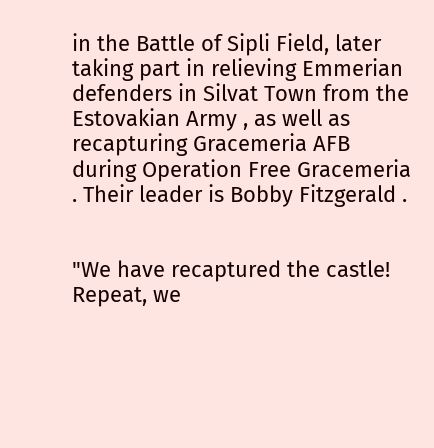in the Battle of Sipli Field, later taking part in relieving Emmerian defenders in Silvat Town from the Estovakian Army , as well as recapturing Gracemeria AFB during Operation Free Gracemeria . Their leader is Bobby Fitzgerald .


"We have recaptured the castle! Repeat, we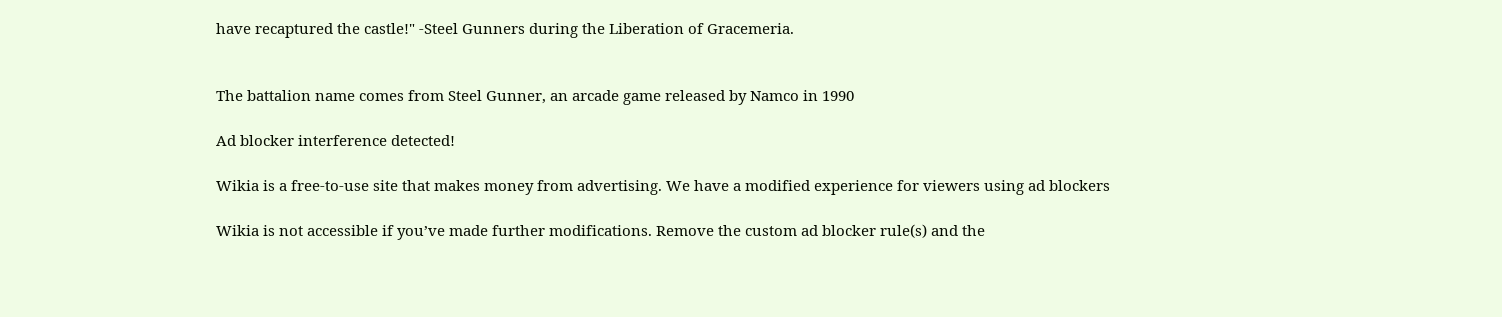have recaptured the castle!" -Steel Gunners during the Liberation of Gracemeria.


The battalion name comes from Steel Gunner, an arcade game released by Namco in 1990

Ad blocker interference detected!

Wikia is a free-to-use site that makes money from advertising. We have a modified experience for viewers using ad blockers

Wikia is not accessible if you’ve made further modifications. Remove the custom ad blocker rule(s) and the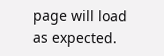page will load as expected.